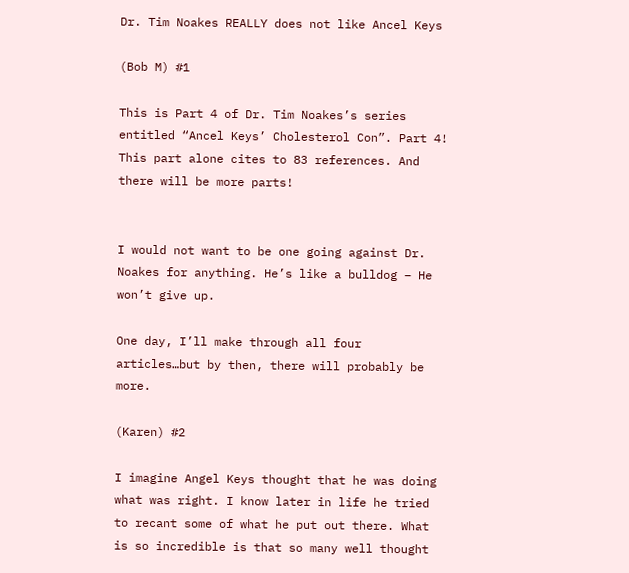Dr. Tim Noakes REALLY does not like Ancel Keys

(Bob M) #1

This is Part 4 of Dr. Tim Noakes’s series entitled “Ancel Keys’ Cholesterol Con”. Part 4! This part alone cites to 83 references. And there will be more parts!


I would not want to be one going against Dr. Noakes for anything. He’s like a bulldog – He won’t give up.

One day, I’ll make through all four articles…but by then, there will probably be more.

(Karen) #2

I imagine Angel Keys thought that he was doing what was right. I know later in life he tried to recant some of what he put out there. What is so incredible is that so many well thought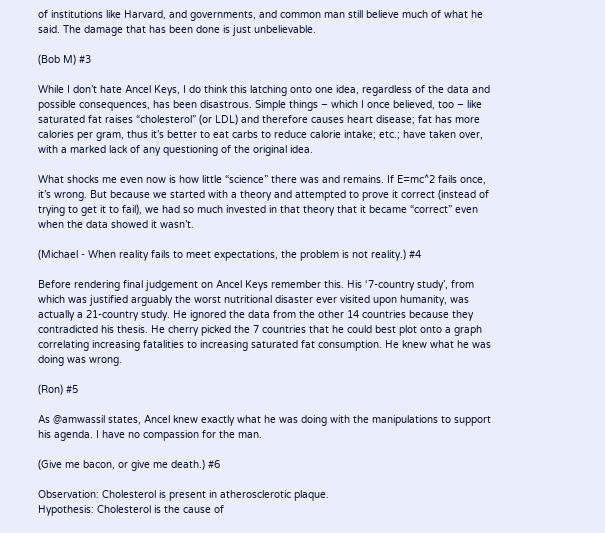of institutions like Harvard, and governments, and common man still believe much of what he said. The damage that has been done is just unbelievable.

(Bob M) #3

While I don’t hate Ancel Keys, I do think this latching onto one idea, regardless of the data and possible consequences, has been disastrous. Simple things – which I once believed, too – like saturated fat raises “cholesterol” (or LDL) and therefore causes heart disease; fat has more calories per gram, thus it’s better to eat carbs to reduce calorie intake; etc.; have taken over, with a marked lack of any questioning of the original idea.

What shocks me even now is how little “science” there was and remains. If E=mc^2 fails once, it’s wrong. But because we started with a theory and attempted to prove it correct (instead of trying to get it to fail), we had so much invested in that theory that it became “correct” even when the data showed it wasn’t.

(Michael - When reality fails to meet expectations, the problem is not reality.) #4

Before rendering final judgement on Ancel Keys remember this. His ‘7-country study’, from which was justified arguably the worst nutritional disaster ever visited upon humanity, was actually a 21-country study. He ignored the data from the other 14 countries because they contradicted his thesis. He cherry picked the 7 countries that he could best plot onto a graph correlating increasing fatalities to increasing saturated fat consumption. He knew what he was doing was wrong.

(Ron) #5

As @amwassil states, Ancel knew exactly what he was doing with the manipulations to support his agenda. I have no compassion for the man.

(Give me bacon, or give me death.) #6

Observation: Cholesterol is present in atherosclerotic plaque.
Hypothesis: Cholesterol is the cause of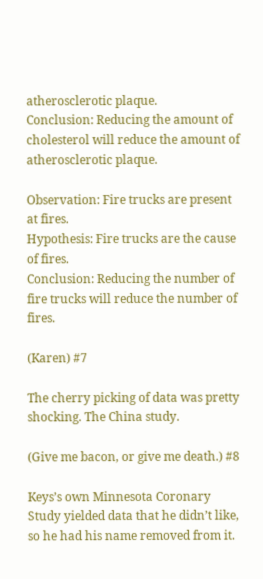atherosclerotic plaque.
Conclusion: Reducing the amount of cholesterol will reduce the amount of atherosclerotic plaque.

Observation: Fire trucks are present at fires.
Hypothesis: Fire trucks are the cause of fires.
Conclusion: Reducing the number of fire trucks will reduce the number of fires.

(Karen) #7

The cherry picking of data was pretty shocking. The China study.

(Give me bacon, or give me death.) #8

Keys’s own Minnesota Coronary Study yielded data that he didn’t like, so he had his name removed from it.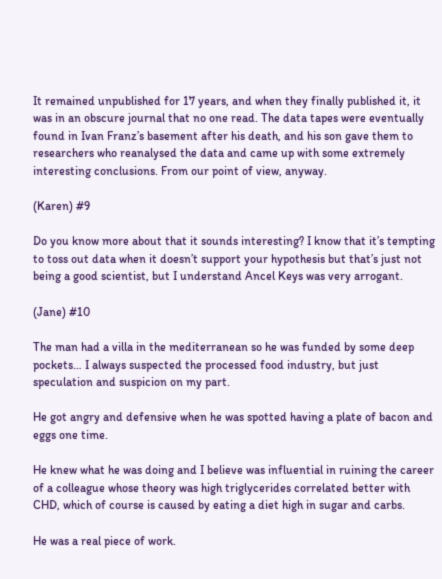It remained unpublished for 17 years, and when they finally published it, it was in an obscure journal that no one read. The data tapes were eventually found in Ivan Franz’s basement after his death, and his son gave them to researchers who reanalysed the data and came up with some extremely interesting conclusions. From our point of view, anyway.

(Karen) #9

Do you know more about that it sounds interesting? I know that it’s tempting to toss out data when it doesn’t support your hypothesis but that’s just not being a good scientist, but I understand Ancel Keys was very arrogant.

(Jane) #10

The man had a villa in the mediterranean so he was funded by some deep pockets… I always suspected the processed food industry, but just speculation and suspicion on my part.

He got angry and defensive when he was spotted having a plate of bacon and eggs one time.

He knew what he was doing and I believe was influential in ruining the career of a colleague whose theory was high triglycerides correlated better with CHD, which of course is caused by eating a diet high in sugar and carbs.

He was a real piece of work.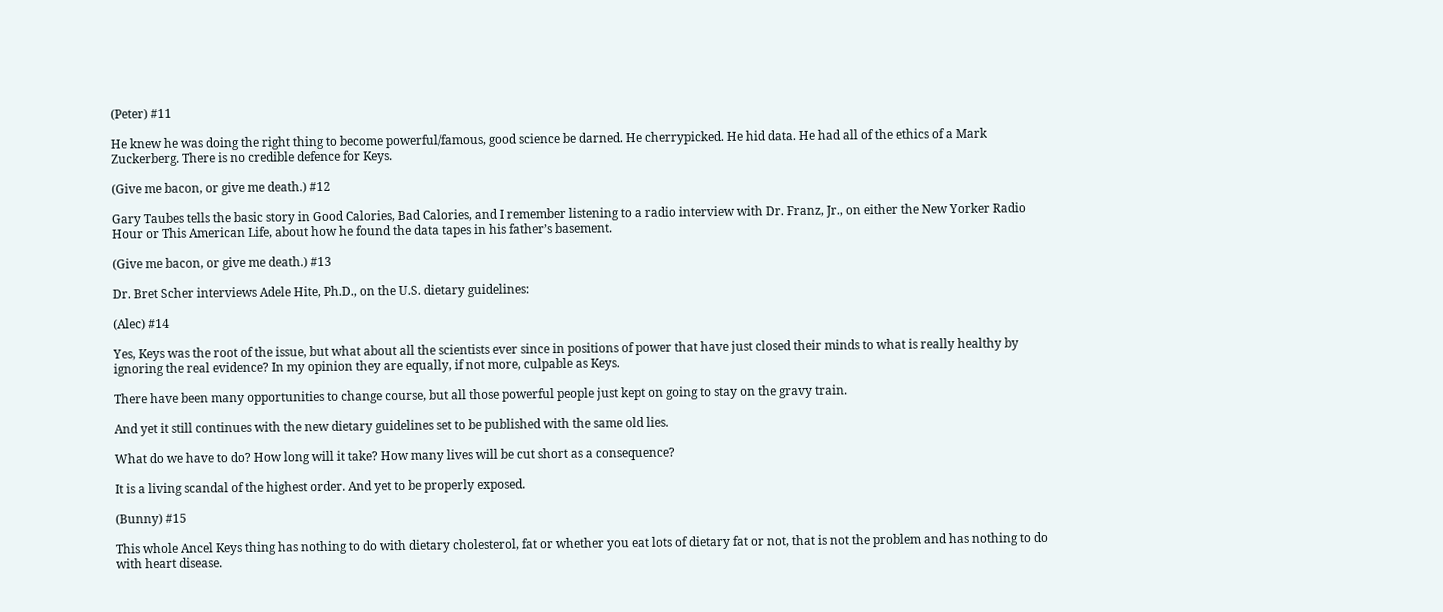(Peter) #11

He knew he was doing the right thing to become powerful/famous, good science be darned. He cherrypicked. He hid data. He had all of the ethics of a Mark Zuckerberg. There is no credible defence for Keys.

(Give me bacon, or give me death.) #12

Gary Taubes tells the basic story in Good Calories, Bad Calories, and I remember listening to a radio interview with Dr. Franz, Jr., on either the New Yorker Radio Hour or This American Life, about how he found the data tapes in his father’s basement.

(Give me bacon, or give me death.) #13

Dr. Bret Scher interviews Adele Hite, Ph.D., on the U.S. dietary guidelines:

(Alec) #14

Yes, Keys was the root of the issue, but what about all the scientists ever since in positions of power that have just closed their minds to what is really healthy by ignoring the real evidence? In my opinion they are equally, if not more, culpable as Keys.

There have been many opportunities to change course, but all those powerful people just kept on going to stay on the gravy train.

And yet it still continues with the new dietary guidelines set to be published with the same old lies.

What do we have to do? How long will it take? How many lives will be cut short as a consequence?

It is a living scandal of the highest order. And yet to be properly exposed.

(Bunny) #15

This whole Ancel Keys thing has nothing to do with dietary cholesterol, fat or whether you eat lots of dietary fat or not, that is not the problem and has nothing to do with heart disease.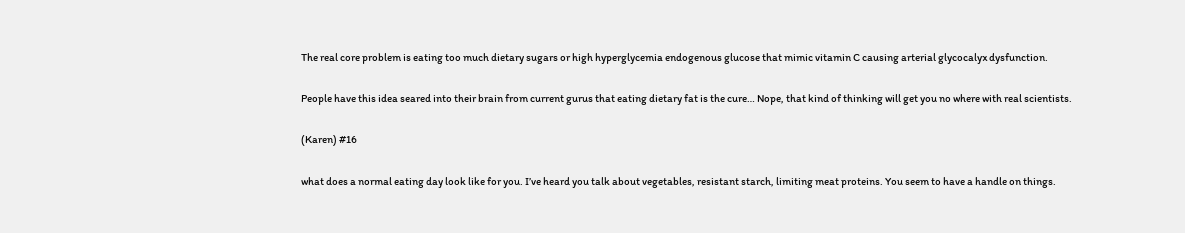The real core problem is eating too much dietary sugars or high hyperglycemia endogenous glucose that mimic vitamin C causing arterial glycocalyx dysfunction.

People have this idea seared into their brain from current gurus that eating dietary fat is the cure… Nope, that kind of thinking will get you no where with real scientists.

(Karen) #16

what does a normal eating day look like for you. I’ve heard you talk about vegetables, resistant starch, limiting meat proteins. You seem to have a handle on things.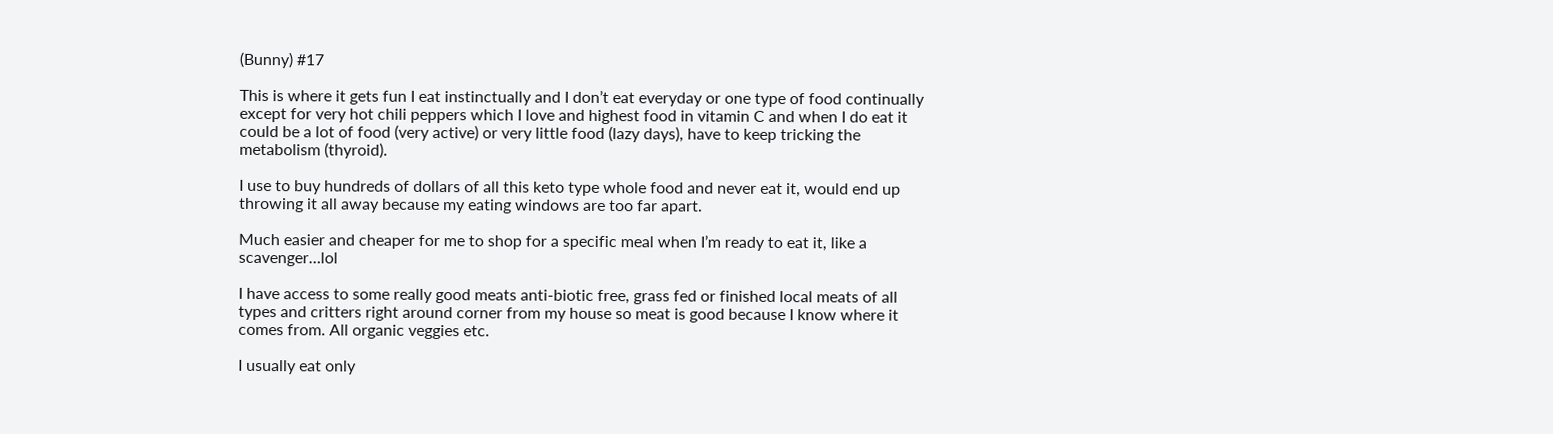(Bunny) #17

This is where it gets fun I eat instinctually and I don’t eat everyday or one type of food continually except for very hot chili peppers which I love and highest food in vitamin C and when I do eat it could be a lot of food (very active) or very little food (lazy days), have to keep tricking the metabolism (thyroid).

I use to buy hundreds of dollars of all this keto type whole food and never eat it, would end up throwing it all away because my eating windows are too far apart.

Much easier and cheaper for me to shop for a specific meal when I’m ready to eat it, like a scavenger…lol

I have access to some really good meats anti-biotic free, grass fed or finished local meats of all types and critters right around corner from my house so meat is good because I know where it comes from. All organic veggies etc.

I usually eat only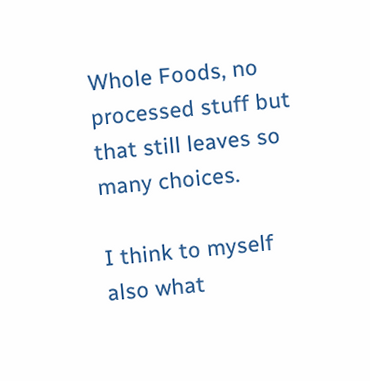Whole Foods, no processed stuff but that still leaves so many choices.

I think to myself also what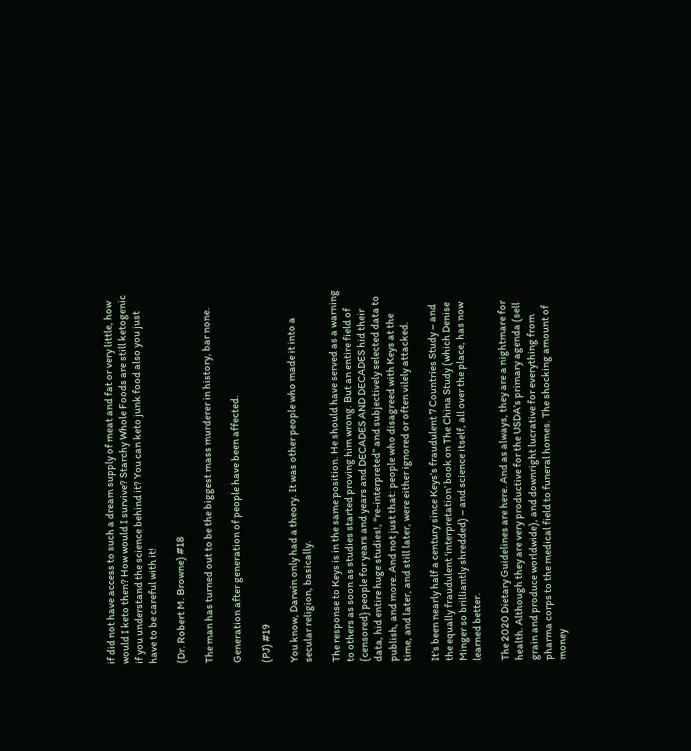if did not have access to such a dream supply of meat and fat or very little, how would I keto then? How would I survive? Starchy Whole Foods are still ketogenic if you understand the science behind it? You can keto junk food also you just have to be careful with it!

(Dr. Robert M. Browne) #18

The man has turned out to be the biggest mass murderer in history, bar none.

Generation after generation of people have been affected.

(PJ) #19

You know, Darwin only had a theory. It was other people who made it into a secular religion, basically.

The response to Keys is in the same position. He should have served as a warning to others as soon as studies started proving him wrong. But an entire field of {censored} people for years and years and DECADES AND DECADES hid their data, hid entire huge studies!, “re-interpreted” and subjectively selected data to publish, and more. And not just that: people who disagreed with Keys at the time, and later, and still later, were either ignored or often vilely attacked.

It’s been nearly half a century since Keys’s fraudulent 7 Countries Study – and the equally fraudulent ‘interpretation’ book on The China Study (which Denise Minger so brilliantly shredded) – and science itself, all over the place, has now learned better.

The 2020 Dietary Guidelines are here. And as always, they are a nightmare for health. Although they are very productive for the USDA’s primary agenda (sell grain and produce worldwide), and downright lucrative for everything from pharma corps to the medical field to funeral homes. The shocking amount of money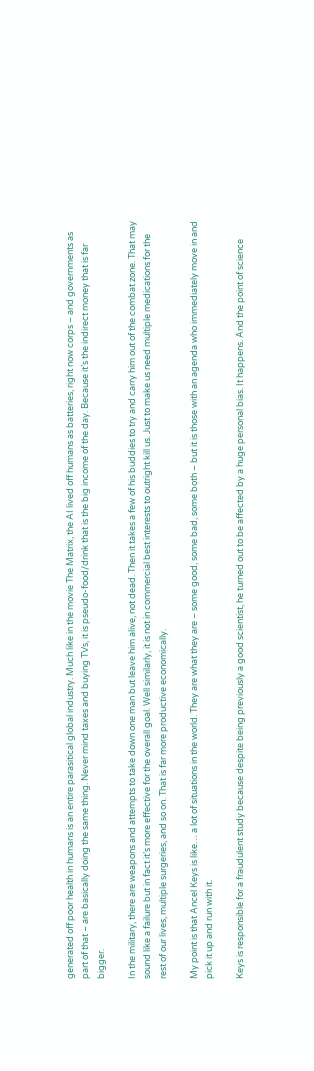generated off poor health in humans is an entire parasitical global industry. Much like in the movie The Matrix, the AI lived off humans as batteries, right now corps – and governments as part of that – are basically doing the same thing. Never mind taxes and buying TVs, it is pseudo-food/drink that is the big income of the day. Because it’s the indirect money that is far bigger.

In the military, there are weapons and attempts to take down one man but leave him alive, not dead. Then it takes a few of his buddies to try and carry him out of the combat zone. That may sound like a failure but in fact it’s more effective for the overall goal. Well similarly, it is not in commercial best interests to outright kill us. Just to make us need multiple medications for the rest of our lives, multiple surgeries, and so on. That is far more productive economically.

My point is that Ancel Keys is like… a lot of situations in the world. They are what they are – some good, some bad, some both – but it is those with an agenda who immediately move in and pick it up and run with it.

Keys is responsible for a fraudulent study because despite being previously a good scientist, he turned out to be affected by a huge personal bias. It happens. And the point of science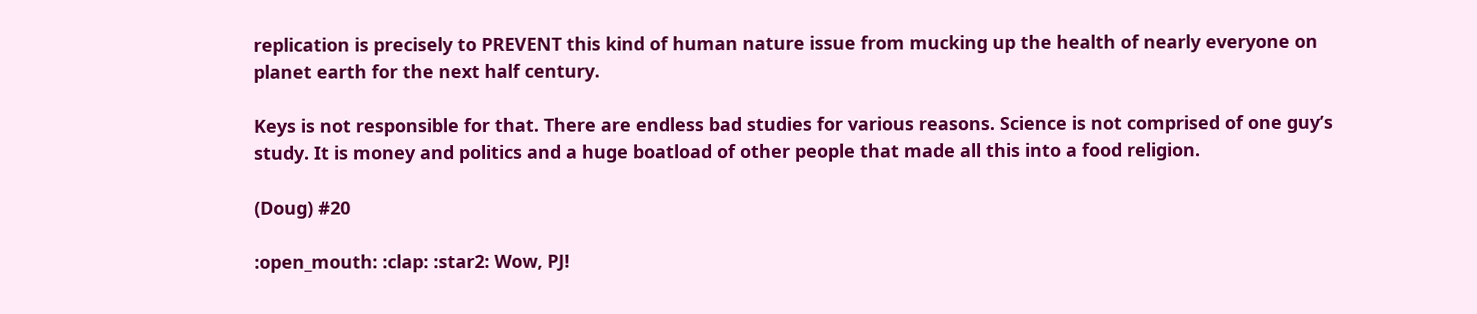replication is precisely to PREVENT this kind of human nature issue from mucking up the health of nearly everyone on planet earth for the next half century.

Keys is not responsible for that. There are endless bad studies for various reasons. Science is not comprised of one guy’s study. It is money and politics and a huge boatload of other people that made all this into a food religion.

(Doug) #20

:open_mouth: :clap: :star2: Wow, PJ!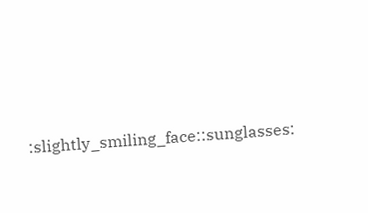:slightly_smiling_face::sunglasses: